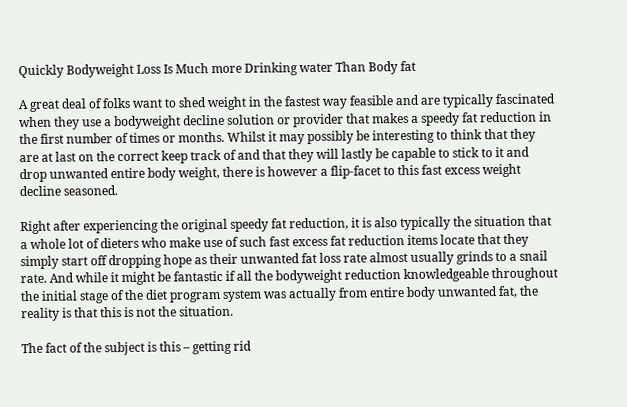Quickly Bodyweight Loss Is Much more Drinking water Than Body fat

A great deal of folks want to shed weight in the fastest way feasible and are typically fascinated when they use a bodyweight decline solution or provider that makes a speedy fat reduction in the first number of times or months. Whilst it may possibly be interesting to think that they are at last on the correct keep track of and that they will lastly be capable to stick to it and drop unwanted entire body weight, there is however a flip-facet to this fast excess weight decline seasoned.

Right after experiencing the original speedy fat reduction, it is also typically the situation that a whole lot of dieters who make use of such fast excess fat reduction items locate that they simply start off dropping hope as their unwanted fat loss rate almost usually grinds to a snail rate. And while it might be fantastic if all the bodyweight reduction knowledgeable throughout the initial stage of the diet program system was actually from entire body unwanted fat, the reality is that this is not the situation.

The fact of the subject is this – getting rid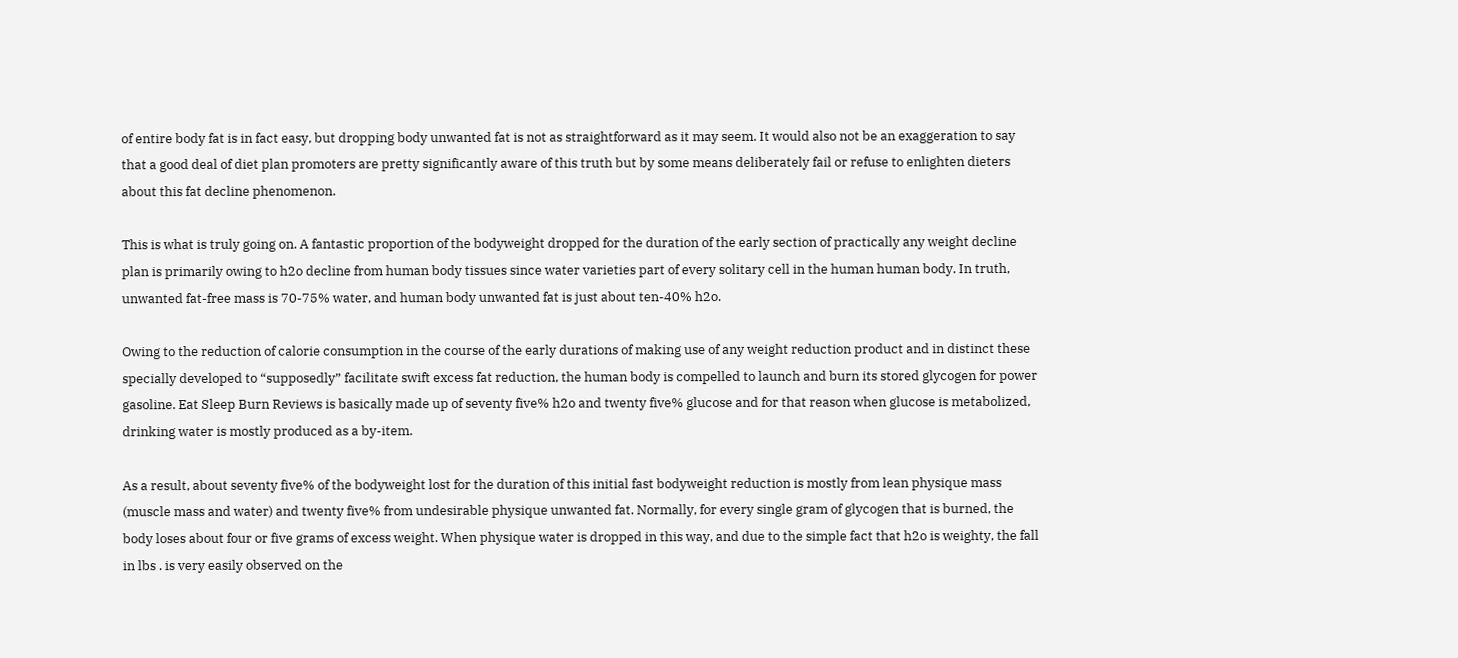of entire body fat is in fact easy, but dropping body unwanted fat is not as straightforward as it may seem. It would also not be an exaggeration to say that a good deal of diet plan promoters are pretty significantly aware of this truth but by some means deliberately fail or refuse to enlighten dieters about this fat decline phenomenon.

This is what is truly going on. A fantastic proportion of the bodyweight dropped for the duration of the early section of practically any weight decline plan is primarily owing to h2o decline from human body tissues since water varieties part of every solitary cell in the human human body. In truth, unwanted fat-free mass is 70-75% water, and human body unwanted fat is just about ten-40% h2o.

Owing to the reduction of calorie consumption in the course of the early durations of making use of any weight reduction product and in distinct these specially developed to “supposedly” facilitate swift excess fat reduction, the human body is compelled to launch and burn its stored glycogen for power gasoline. Eat Sleep Burn Reviews is basically made up of seventy five% h2o and twenty five% glucose and for that reason when glucose is metabolized, drinking water is mostly produced as a by-item.

As a result, about seventy five% of the bodyweight lost for the duration of this initial fast bodyweight reduction is mostly from lean physique mass (muscle mass and water) and twenty five% from undesirable physique unwanted fat. Normally, for every single gram of glycogen that is burned, the body loses about four or five grams of excess weight. When physique water is dropped in this way, and due to the simple fact that h2o is weighty, the fall in lbs . is very easily observed on the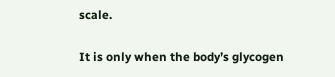scale.

It is only when the body’s glycogen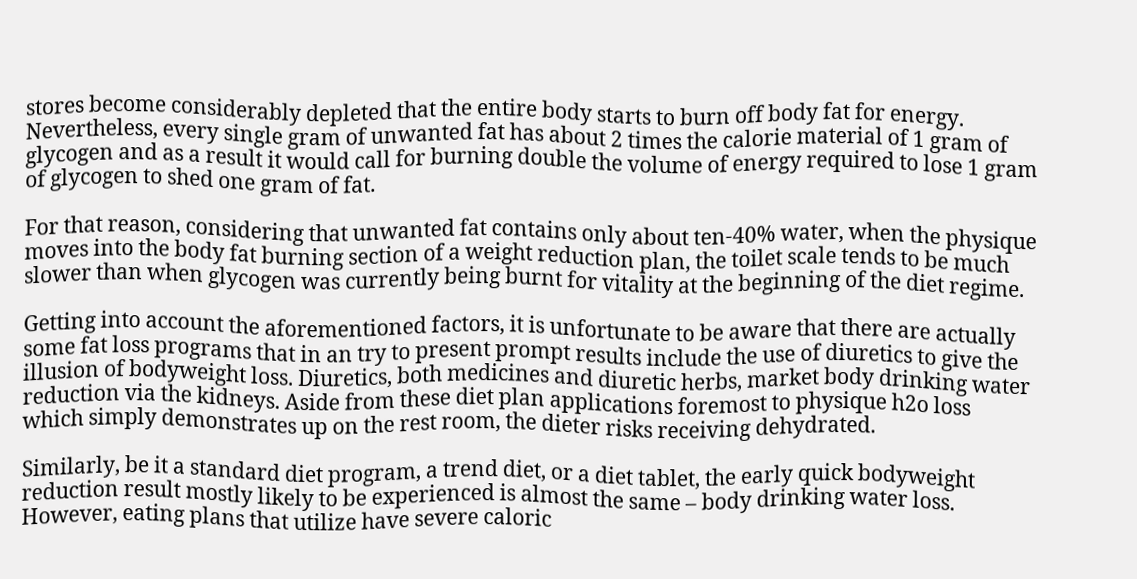stores become considerably depleted that the entire body starts to burn off body fat for energy. Nevertheless, every single gram of unwanted fat has about 2 times the calorie material of 1 gram of glycogen and as a result it would call for burning double the volume of energy required to lose 1 gram of glycogen to shed one gram of fat.

For that reason, considering that unwanted fat contains only about ten-40% water, when the physique moves into the body fat burning section of a weight reduction plan, the toilet scale tends to be much slower than when glycogen was currently being burnt for vitality at the beginning of the diet regime.

Getting into account the aforementioned factors, it is unfortunate to be aware that there are actually some fat loss programs that in an try to present prompt results include the use of diuretics to give the illusion of bodyweight loss. Diuretics, both medicines and diuretic herbs, market body drinking water reduction via the kidneys. Aside from these diet plan applications foremost to physique h2o loss which simply demonstrates up on the rest room, the dieter risks receiving dehydrated.

Similarly, be it a standard diet program, a trend diet, or a diet tablet, the early quick bodyweight reduction result mostly likely to be experienced is almost the same – body drinking water loss. However, eating plans that utilize have severe caloric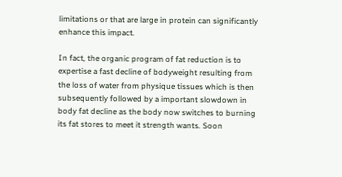limitations or that are large in protein can significantly enhance this impact.

In fact, the organic program of fat reduction is to expertise a fast decline of bodyweight resulting from the loss of water from physique tissues which is then subsequently followed by a important slowdown in body fat decline as the body now switches to burning its fat stores to meet it strength wants. Soon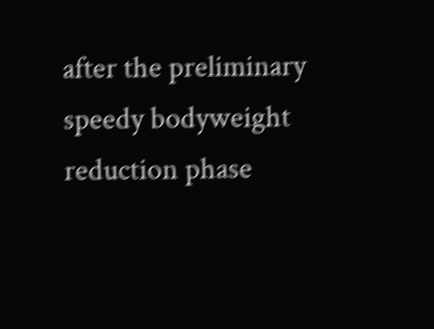after the preliminary speedy bodyweight reduction phase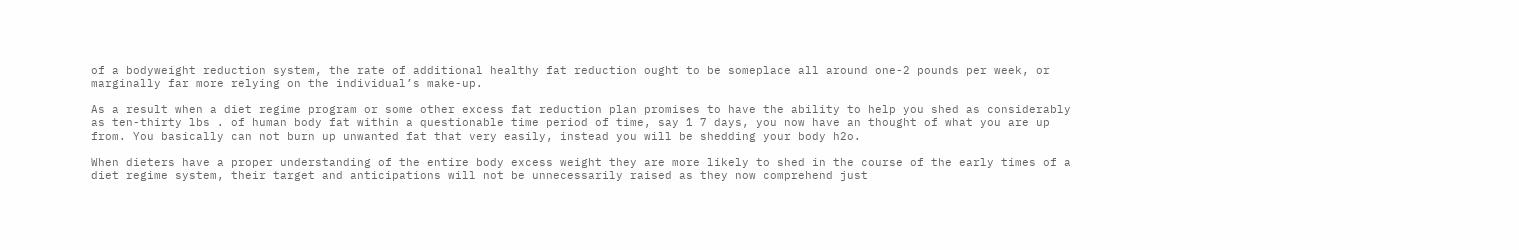of a bodyweight reduction system, the rate of additional healthy fat reduction ought to be someplace all around one-2 pounds per week, or marginally far more relying on the individual’s make-up.

As a result when a diet regime program or some other excess fat reduction plan promises to have the ability to help you shed as considerably as ten-thirty lbs . of human body fat within a questionable time period of time, say 1 7 days, you now have an thought of what you are up from. You basically can not burn up unwanted fat that very easily, instead you will be shedding your body h2o.

When dieters have a proper understanding of the entire body excess weight they are more likely to shed in the course of the early times of a diet regime system, their target and anticipations will not be unnecessarily raised as they now comprehend just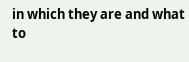in which they are and what to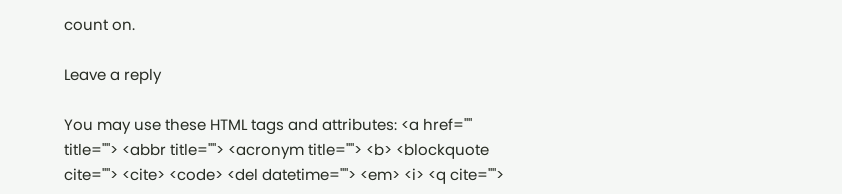count on.

Leave a reply

You may use these HTML tags and attributes: <a href="" title=""> <abbr title=""> <acronym title=""> <b> <blockquote cite=""> <cite> <code> <del datetime=""> <em> <i> <q cite="">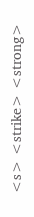<s> <strike> <strong>